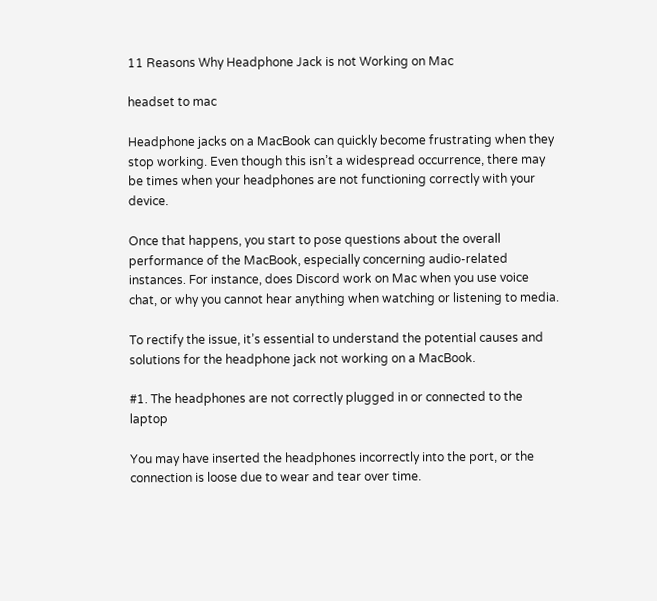11 Reasons Why Headphone Jack is not Working on Mac

headset to mac

Headphone jacks on a MacBook can quickly become frustrating when they stop working. Even though this isn’t a widespread occurrence, there may be times when your headphones are not functioning correctly with your device.

Once that happens, you start to pose questions about the overall performance of the MacBook, especially concerning audio-related instances. For instance, does Discord work on Mac when you use voice chat, or why you cannot hear anything when watching or listening to media.

To rectify the issue, it’s essential to understand the potential causes and solutions for the headphone jack not working on a MacBook.

#1. The headphones are not correctly plugged in or connected to the laptop

You may have inserted the headphones incorrectly into the port, or the connection is loose due to wear and tear over time.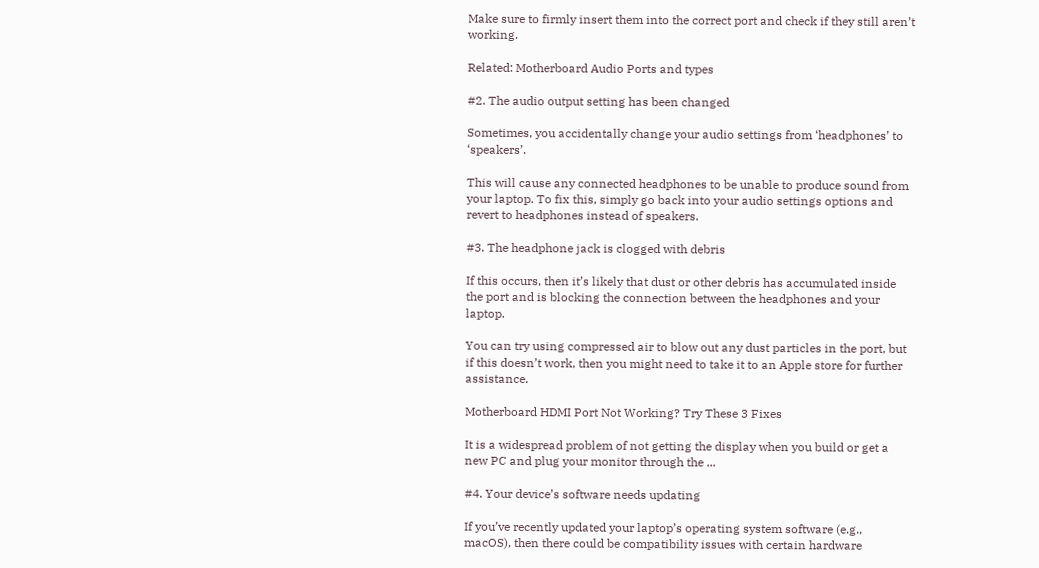Make sure to firmly insert them into the correct port and check if they still aren’t working.

Related: Motherboard Audio Ports and types

#2. The audio output setting has been changed

Sometimes, you accidentally change your audio settings from ‘headphones’ to ‘speakers’.

This will cause any connected headphones to be unable to produce sound from your laptop. To fix this, simply go back into your audio settings options and revert to headphones instead of speakers.

#3. The headphone jack is clogged with debris

If this occurs, then it’s likely that dust or other debris has accumulated inside the port and is blocking the connection between the headphones and your laptop.

You can try using compressed air to blow out any dust particles in the port, but if this doesn’t work, then you might need to take it to an Apple store for further assistance.

Motherboard HDMI Port Not Working? Try These 3 Fixes

It is a widespread problem of not getting the display when you build or get a new PC and plug your monitor through the ...

#4. Your device’s software needs updating

If you’ve recently updated your laptop’s operating system software (e.g., macOS), then there could be compatibility issues with certain hardware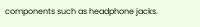components such as headphone jacks.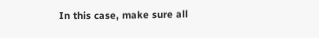In this case, make sure all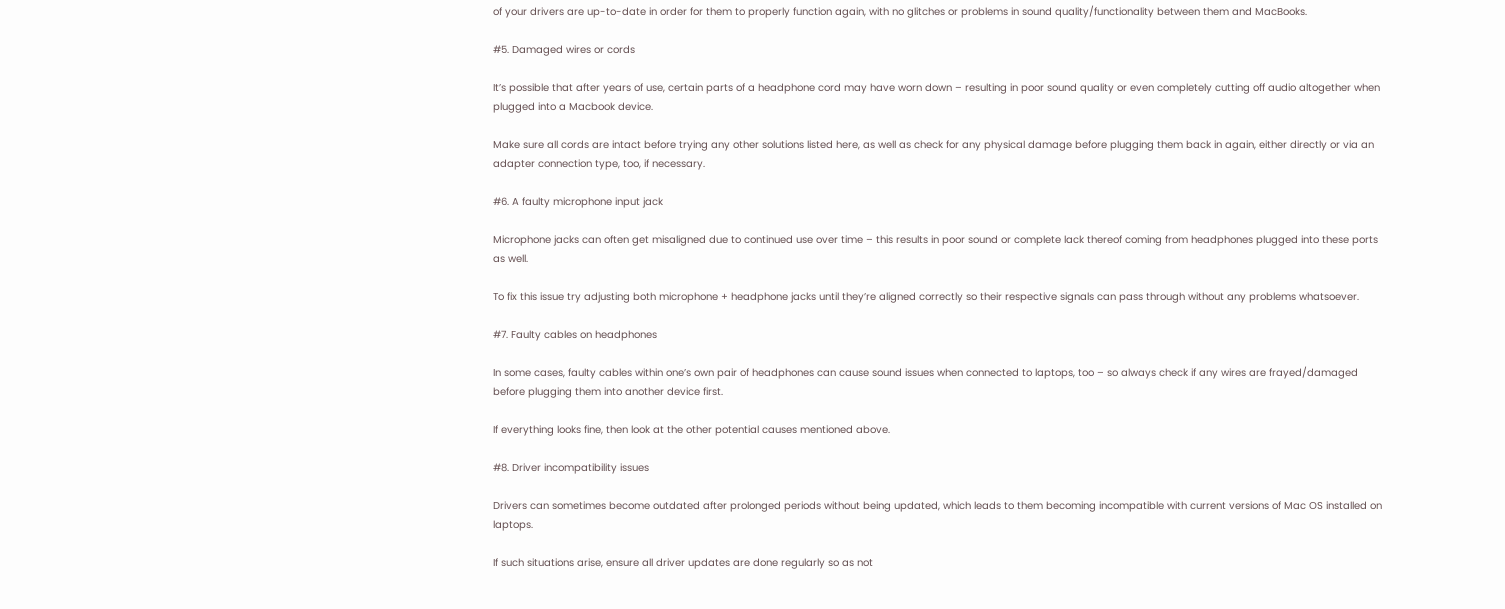of your drivers are up-to-date in order for them to properly function again, with no glitches or problems in sound quality/functionality between them and MacBooks.

#5. Damaged wires or cords

It’s possible that after years of use, certain parts of a headphone cord may have worn down – resulting in poor sound quality or even completely cutting off audio altogether when plugged into a Macbook device.

Make sure all cords are intact before trying any other solutions listed here, as well as check for any physical damage before plugging them back in again, either directly or via an adapter connection type, too, if necessary.

#6. A faulty microphone input jack

Microphone jacks can often get misaligned due to continued use over time – this results in poor sound or complete lack thereof coming from headphones plugged into these ports as well.

To fix this issue try adjusting both microphone + headphone jacks until they’re aligned correctly so their respective signals can pass through without any problems whatsoever.

#7. Faulty cables on headphones

In some cases, faulty cables within one’s own pair of headphones can cause sound issues when connected to laptops, too – so always check if any wires are frayed/damaged before plugging them into another device first.

If everything looks fine, then look at the other potential causes mentioned above.

#8. Driver incompatibility issues

Drivers can sometimes become outdated after prolonged periods without being updated, which leads to them becoming incompatible with current versions of Mac OS installed on laptops.

If such situations arise, ensure all driver updates are done regularly so as not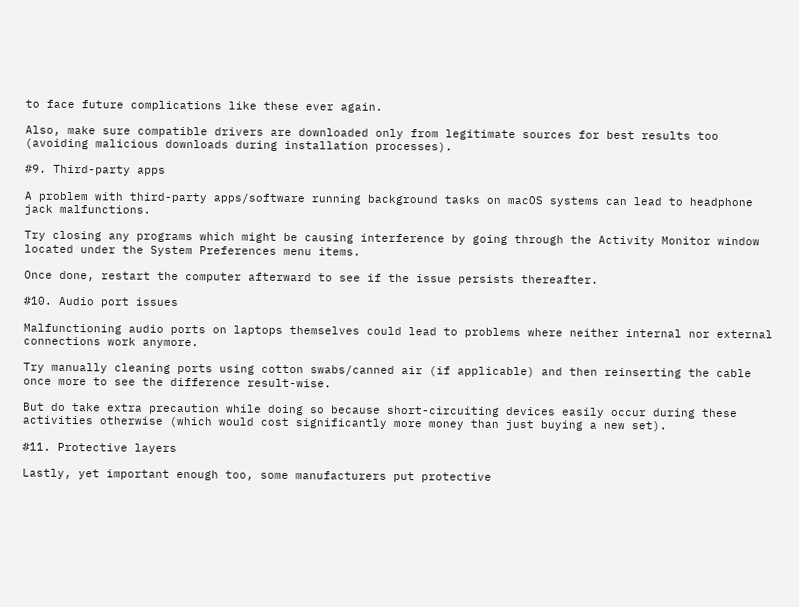to face future complications like these ever again.

Also, make sure compatible drivers are downloaded only from legitimate sources for best results too (avoiding malicious downloads during installation processes).

#9. Third-party apps

A problem with third-party apps/software running background tasks on macOS systems can lead to headphone jack malfunctions.

Try closing any programs which might be causing interference by going through the Activity Monitor window located under the System Preferences menu items.

Once done, restart the computer afterward to see if the issue persists thereafter.

#10. Audio port issues

Malfunctioning audio ports on laptops themselves could lead to problems where neither internal nor external connections work anymore.

Try manually cleaning ports using cotton swabs/canned air (if applicable) and then reinserting the cable once more to see the difference result-wise.

But do take extra precaution while doing so because short-circuiting devices easily occur during these activities otherwise (which would cost significantly more money than just buying a new set).

#11. Protective layers

Lastly, yet important enough too, some manufacturers put protective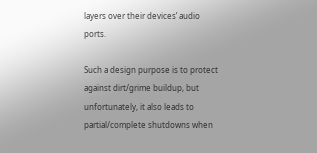layers over their devices’ audio ports.

Such a design purpose is to protect against dirt/grime buildup, but unfortunately, it also leads to partial/complete shutdowns when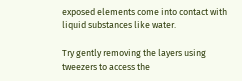exposed elements come into contact with liquid substances like water.

Try gently removing the layers using tweezers to access the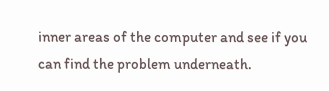inner areas of the computer and see if you can find the problem underneath.